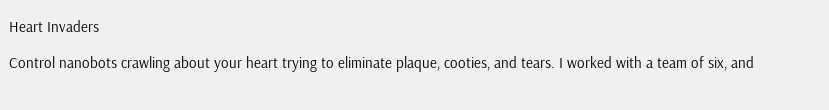Heart Invaders

Control nanobots crawling about your heart trying to eliminate plaque, cooties, and tears. I worked with a team of six, and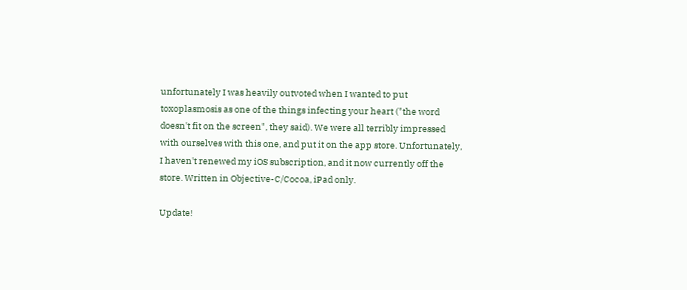unfortunately I was heavily outvoted when I wanted to put toxoplasmosis as one of the things infecting your heart ("the word doesn't fit on the screen", they said). We were all terribly impressed with ourselves with this one, and put it on the app store. Unfortunately, I haven't renewed my iOS subscription, and it now currently off the store. Written in Objective-C/Cocoa, iPad only.

Update!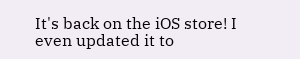It's back on the iOS store! I even updated it to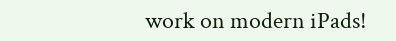work on modern iPads!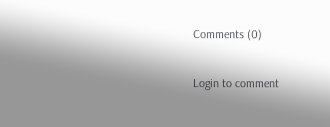Comments (0)

Login to comment